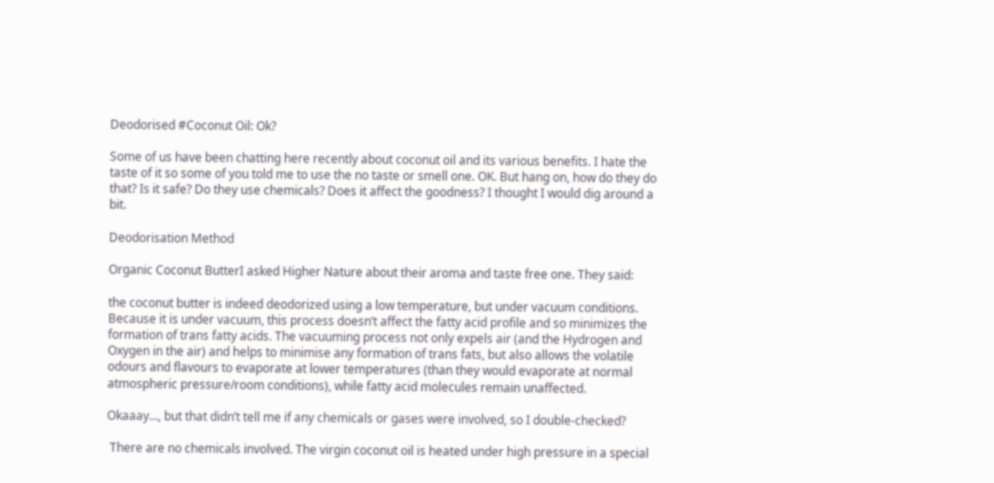Deodorised #Coconut Oil: Ok?

Some of us have been chatting here recently about coconut oil and its various benefits. I hate the taste of it so some of you told me to use the no taste or smell one. OK. But hang on, how do they do that? Is it safe? Do they use chemicals? Does it affect the goodness? I thought I would dig around a bit.

Deodorisation Method

Organic Coconut ButterI asked Higher Nature about their aroma and taste free one. They said:

the coconut butter is indeed deodorized using a low temperature, but under vacuum conditions. Because it is under vacuum, this process doesn’t affect the fatty acid profile and so minimizes the formation of trans fatty acids. The vacuuming process not only expels air (and the Hydrogen and Oxygen in the air) and helps to minimise any formation of trans fats, but also allows the volatile odours and flavours to evaporate at lower temperatures (than they would evaporate at normal atmospheric pressure/room conditions), while fatty acid molecules remain unaffected.

Okaaay…, but that didn’t tell me if any chemicals or gases were involved, so I double-checked?

 There are no chemicals involved. The virgin coconut oil is heated under high pressure in a special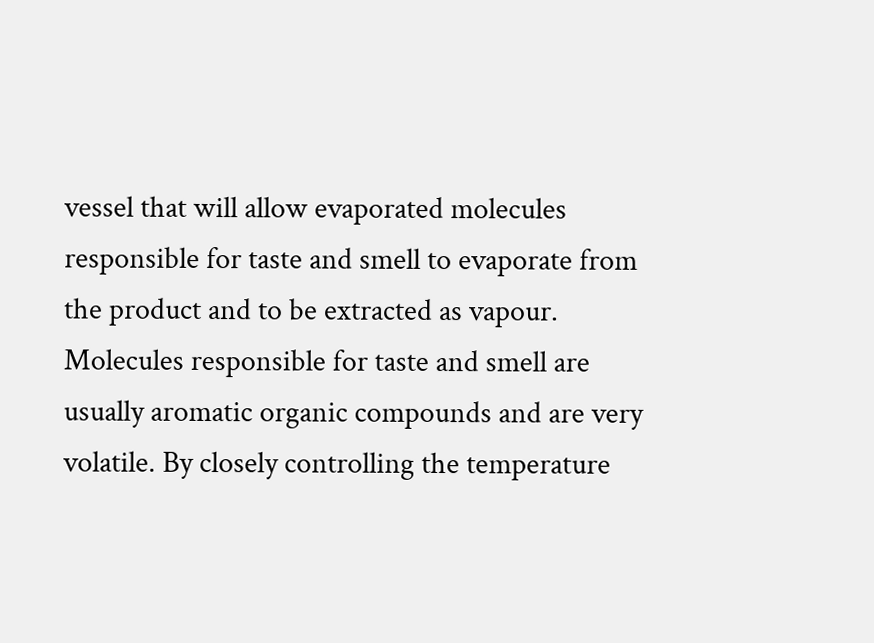vessel that will allow evaporated molecules responsible for taste and smell to evaporate from the product and to be extracted as vapour. Molecules responsible for taste and smell are usually aromatic organic compounds and are very volatile. By closely controlling the temperature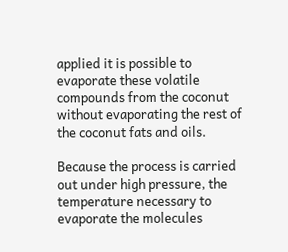applied it is possible to evaporate these volatile compounds from the coconut without evaporating the rest of the coconut fats and oils.

Because the process is carried out under high pressure, the temperature necessary to evaporate the molecules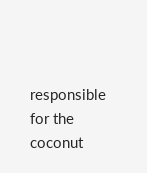responsible for the coconut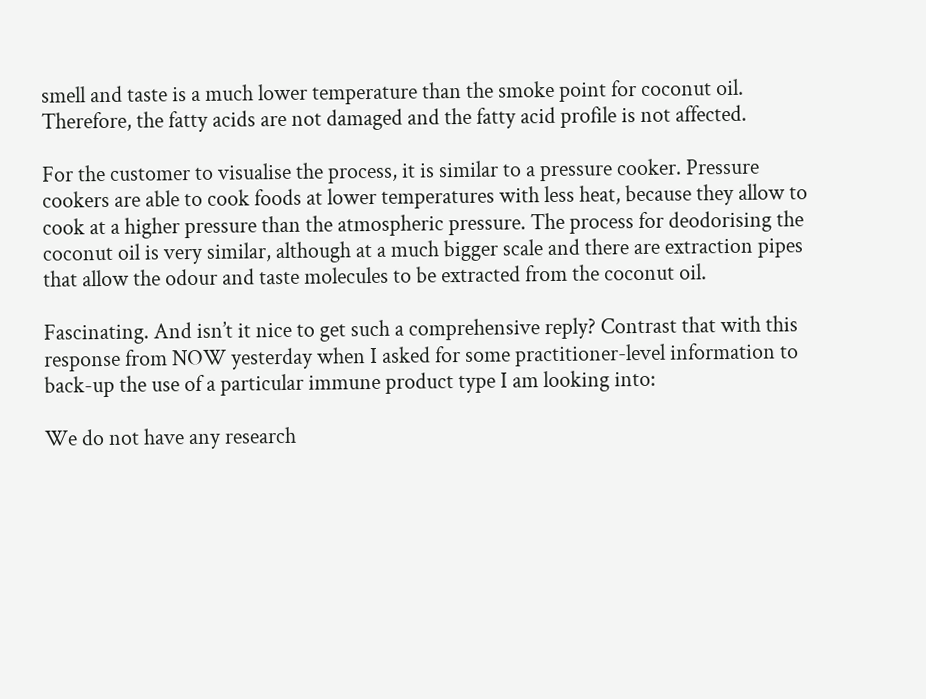smell and taste is a much lower temperature than the smoke point for coconut oil. Therefore, the fatty acids are not damaged and the fatty acid profile is not affected.

For the customer to visualise the process, it is similar to a pressure cooker. Pressure cookers are able to cook foods at lower temperatures with less heat, because they allow to cook at a higher pressure than the atmospheric pressure. The process for deodorising the coconut oil is very similar, although at a much bigger scale and there are extraction pipes that allow the odour and taste molecules to be extracted from the coconut oil.

Fascinating. And isn’t it nice to get such a comprehensive reply? Contrast that with this response from NOW yesterday when I asked for some practitioner-level information to back-up the use of a particular immune product type I am looking into:

We do not have any research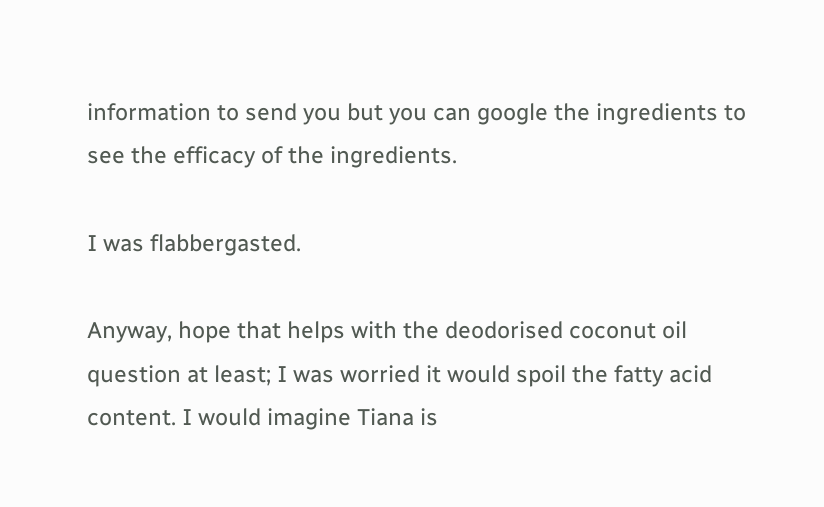information to send you but you can google the ingredients to see the efficacy of the ingredients.

I was flabbergasted.

Anyway, hope that helps with the deodorised coconut oil question at least; I was worried it would spoil the fatty acid content. I would imagine Tiana is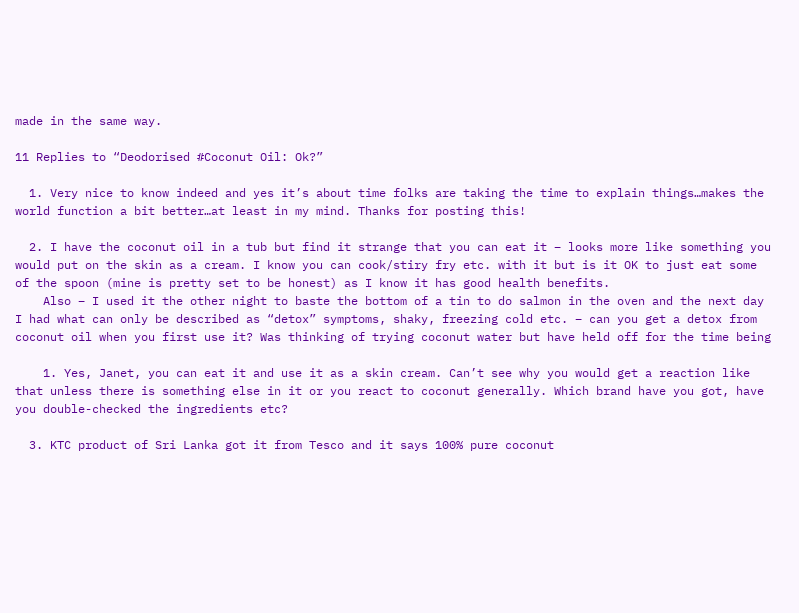made in the same way.

11 Replies to “Deodorised #Coconut Oil: Ok?”

  1. Very nice to know indeed and yes it’s about time folks are taking the time to explain things…makes the world function a bit better…at least in my mind. Thanks for posting this!

  2. I have the coconut oil in a tub but find it strange that you can eat it – looks more like something you would put on the skin as a cream. I know you can cook/stiry fry etc. with it but is it OK to just eat some of the spoon (mine is pretty set to be honest) as I know it has good health benefits.
    Also – I used it the other night to baste the bottom of a tin to do salmon in the oven and the next day I had what can only be described as “detox” symptoms, shaky, freezing cold etc. – can you get a detox from coconut oil when you first use it? Was thinking of trying coconut water but have held off for the time being

    1. Yes, Janet, you can eat it and use it as a skin cream. Can’t see why you would get a reaction like that unless there is something else in it or you react to coconut generally. Which brand have you got, have you double-checked the ingredients etc?

  3. KTC product of Sri Lanka got it from Tesco and it says 100% pure coconut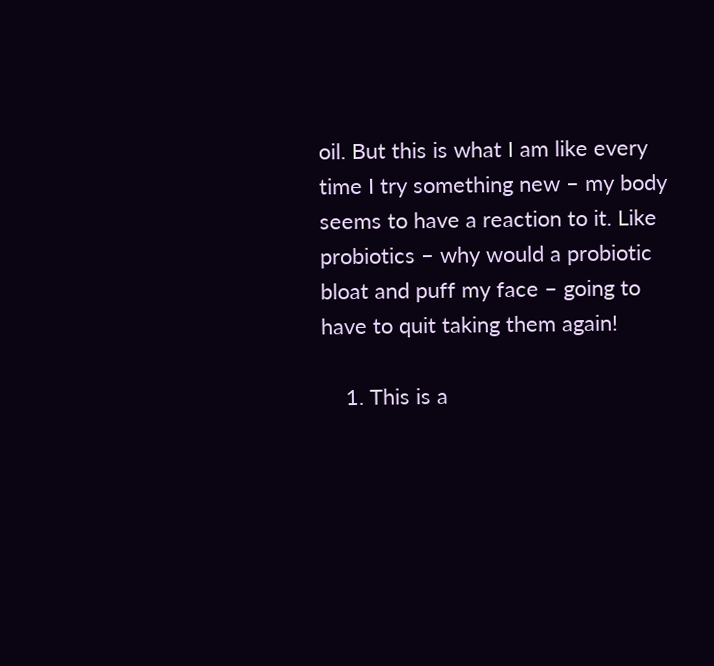oil. But this is what I am like every time I try something new – my body seems to have a reaction to it. Like probiotics – why would a probiotic bloat and puff my face – going to have to quit taking them again!

    1. This is a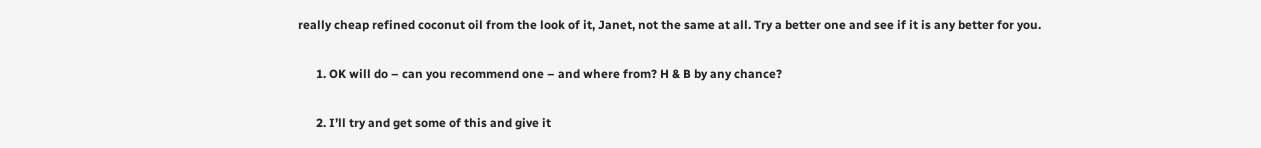really cheap refined coconut oil from the look of it, Janet, not the same at all. Try a better one and see if it is any better for you.

      1. OK will do – can you recommend one – and where from? H & B by any chance?

      2. I’ll try and get some of this and give it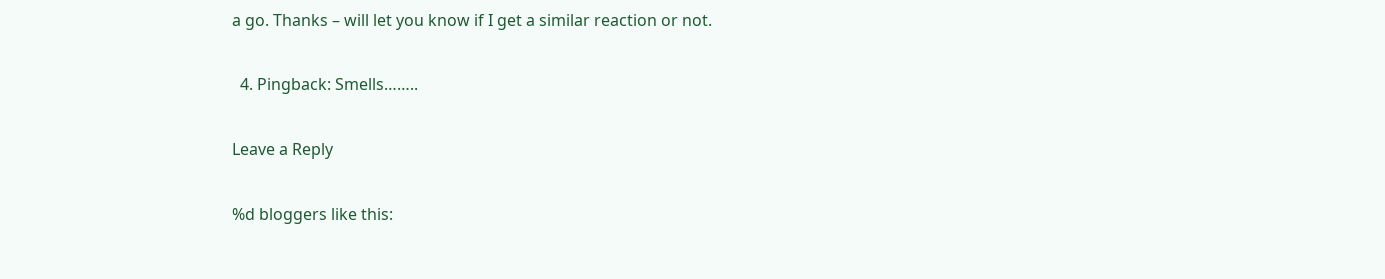a go. Thanks – will let you know if I get a similar reaction or not.

  4. Pingback: Smells……..

Leave a Reply

%d bloggers like this: